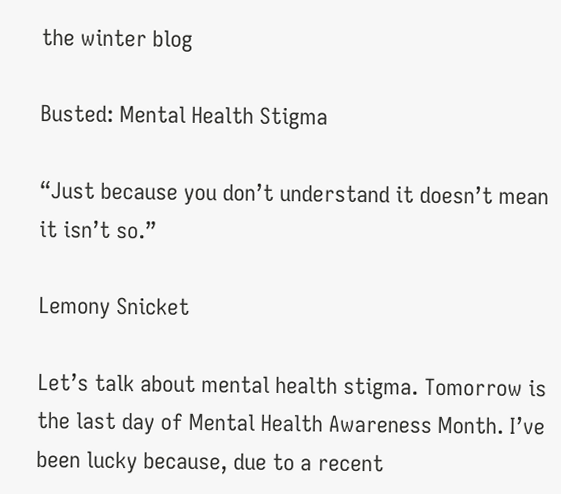the winter blog

Busted: Mental Health Stigma

“Just because you don’t understand it doesn’t mean it isn’t so.”

Lemony Snicket

Let’s talk about mental health stigma. Tomorrow is the last day of Mental Health Awareness Month. I’ve been lucky because, due to a recent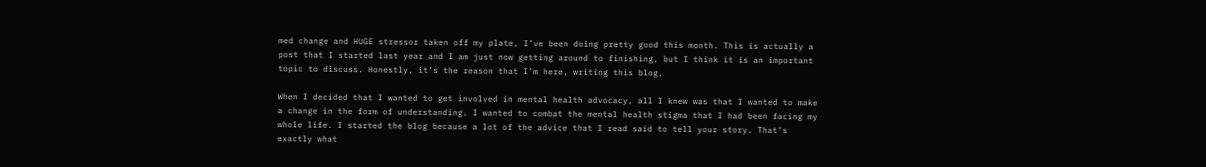med change and HUGE stressor taken off my plate, I’ve been doing pretty good this month. This is actually a post that I started last year and I am just now getting around to finishing, but I think it is an important topic to discuss. Honestly, it’s the reason that I’m here, writing this blog.

When I decided that I wanted to get involved in mental health advocacy, all I knew was that I wanted to make a change in the form of understanding. I wanted to combat the mental health stigma that I had been facing my whole life. I started the blog because a lot of the advice that I read said to tell your story. That’s exactly what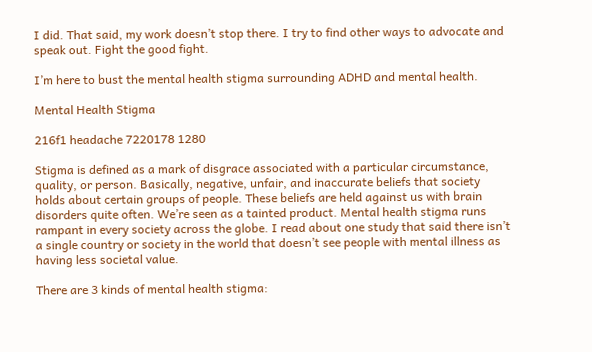I did. That said, my work doesn’t stop there. I try to find other ways to advocate and speak out. Fight the good fight.

I’m here to bust the mental health stigma surrounding ADHD and mental health.

Mental Health Stigma

216f1 headache 7220178 1280

Stigma is defined as a mark of disgrace associated with a particular circumstance, quality, or person. Basically, negative, unfair, and inaccurate beliefs that society holds about certain groups of people. These beliefs are held against us with brain disorders quite often. We’re seen as a tainted product. Mental health stigma runs rampant in every society across the globe. I read about one study that said there isn’t a single country or society in the world that doesn’t see people with mental illness as having less societal value.

There are 3 kinds of mental health stigma: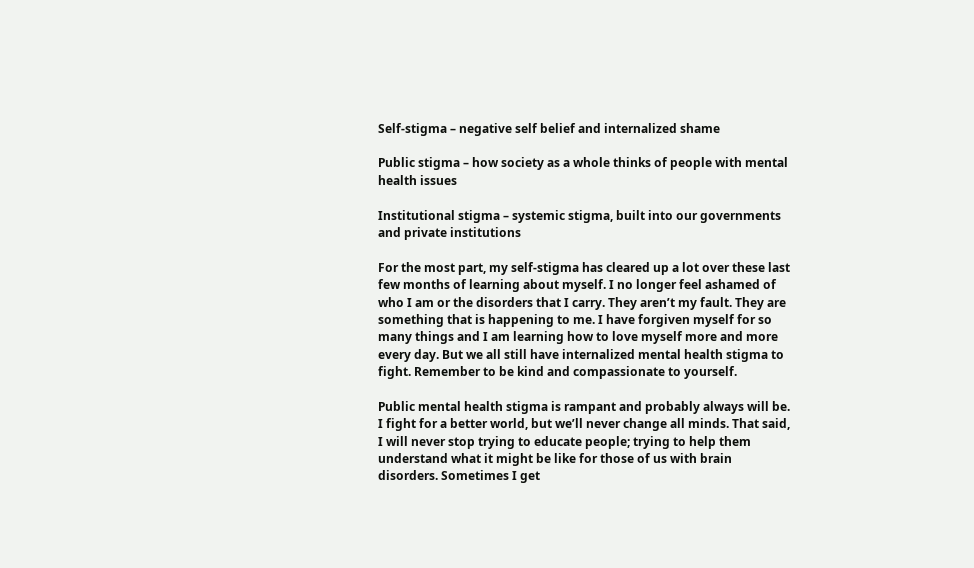Self-stigma – negative self belief and internalized shame

Public stigma – how society as a whole thinks of people with mental health issues

Institutional stigma – systemic stigma, built into our governments and private institutions

For the most part, my self-stigma has cleared up a lot over these last few months of learning about myself. I no longer feel ashamed of who I am or the disorders that I carry. They aren’t my fault. They are something that is happening to me. I have forgiven myself for so many things and I am learning how to love myself more and more every day. But we all still have internalized mental health stigma to fight. Remember to be kind and compassionate to yourself.

Public mental health stigma is rampant and probably always will be. I fight for a better world, but we’ll never change all minds. That said, I will never stop trying to educate people; trying to help them understand what it might be like for those of us with brain disorders. Sometimes I get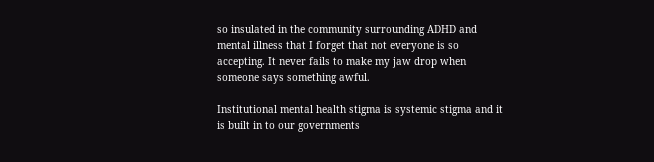so insulated in the community surrounding ADHD and mental illness that I forget that not everyone is so accepting. It never fails to make my jaw drop when someone says something awful.

Institutional mental health stigma is systemic stigma and it is built in to our governments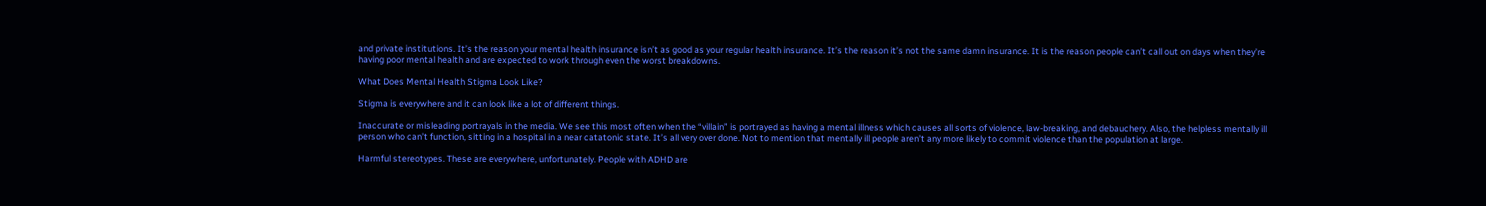and private institutions. It’s the reason your mental health insurance isn’t as good as your regular health insurance. It’s the reason it’s not the same damn insurance. It is the reason people can’t call out on days when they’re having poor mental health and are expected to work through even the worst breakdowns.

What Does Mental Health Stigma Look Like?

Stigma is everywhere and it can look like a lot of different things.

Inaccurate or misleading portrayals in the media. We see this most often when the “villain” is portrayed as having a mental illness which causes all sorts of violence, law-breaking, and debauchery. Also, the helpless mentally ill person who can’t function, sitting in a hospital in a near catatonic state. It’s all very over done. Not to mention that mentally ill people aren’t any more likely to commit violence than the population at large.

Harmful stereotypes. These are everywhere, unfortunately. People with ADHD are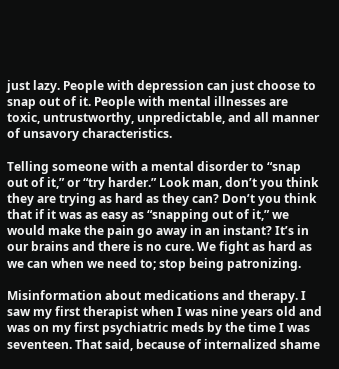just lazy. People with depression can just choose to snap out of it. People with mental illnesses are toxic, untrustworthy, unpredictable, and all manner of unsavory characteristics.

Telling someone with a mental disorder to “snap out of it,” or “try harder.” Look man, don’t you think they are trying as hard as they can? Don’t you think that if it was as easy as “snapping out of it,” we would make the pain go away in an instant? It’s in our brains and there is no cure. We fight as hard as we can when we need to; stop being patronizing.

Misinformation about medications and therapy. I saw my first therapist when I was nine years old and was on my first psychiatric meds by the time I was seventeen. That said, because of internalized shame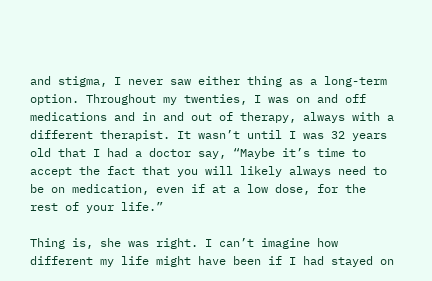and stigma, I never saw either thing as a long-term option. Throughout my twenties, I was on and off medications and in and out of therapy, always with a different therapist. It wasn’t until I was 32 years old that I had a doctor say, “Maybe it’s time to accept the fact that you will likely always need to be on medication, even if at a low dose, for the rest of your life.”

Thing is, she was right. I can’t imagine how different my life might have been if I had stayed on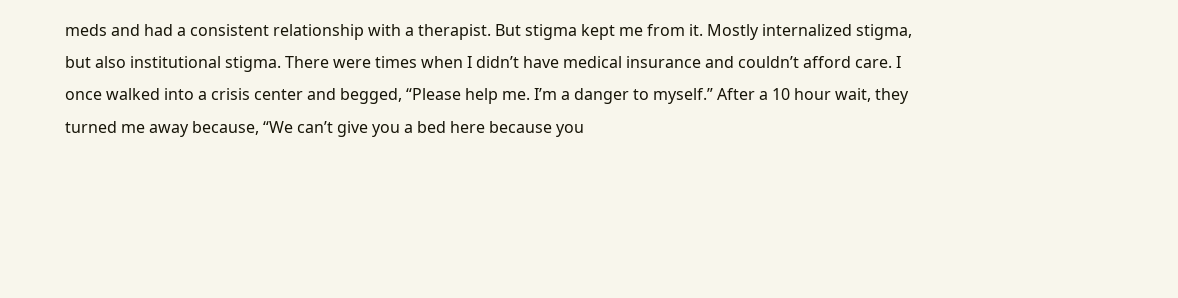meds and had a consistent relationship with a therapist. But stigma kept me from it. Mostly internalized stigma, but also institutional stigma. There were times when I didn’t have medical insurance and couldn’t afford care. I once walked into a crisis center and begged, “Please help me. I’m a danger to myself.” After a 10 hour wait, they turned me away because, “We can’t give you a bed here because you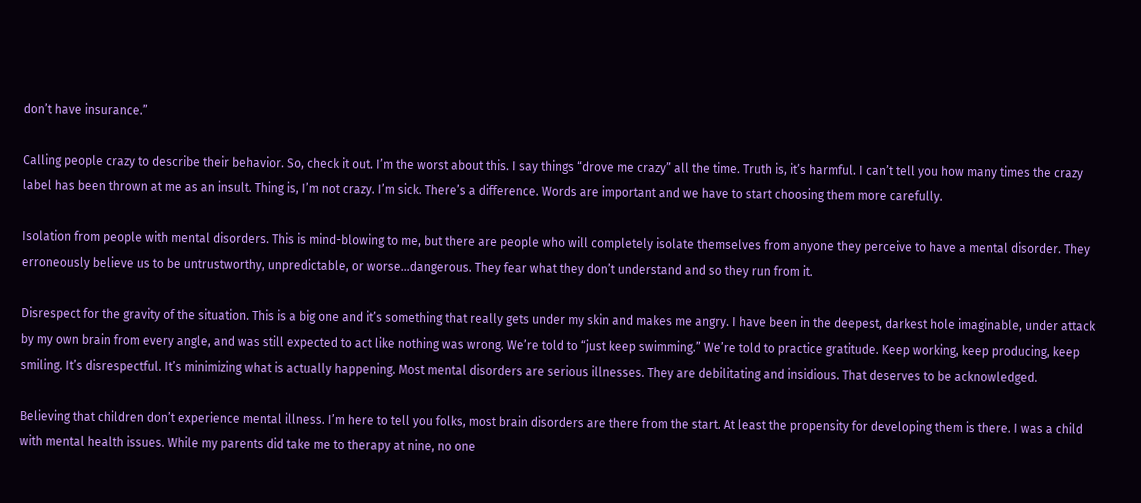don’t have insurance.”

Calling people crazy to describe their behavior. So, check it out. I’m the worst about this. I say things “drove me crazy” all the time. Truth is, it’s harmful. I can’t tell you how many times the crazy label has been thrown at me as an insult. Thing is, I’m not crazy. I’m sick. There’s a difference. Words are important and we have to start choosing them more carefully.

Isolation from people with mental disorders. This is mind-blowing to me, but there are people who will completely isolate themselves from anyone they perceive to have a mental disorder. They erroneously believe us to be untrustworthy, unpredictable, or worse…dangerous. They fear what they don’t understand and so they run from it.

Disrespect for the gravity of the situation. This is a big one and it’s something that really gets under my skin and makes me angry. I have been in the deepest, darkest hole imaginable, under attack by my own brain from every angle, and was still expected to act like nothing was wrong. We’re told to “just keep swimming.” We’re told to practice gratitude. Keep working, keep producing, keep smiling. It’s disrespectful. It’s minimizing what is actually happening. Most mental disorders are serious illnesses. They are debilitating and insidious. That deserves to be acknowledged.

Believing that children don’t experience mental illness. I’m here to tell you folks, most brain disorders are there from the start. At least the propensity for developing them is there. I was a child with mental health issues. While my parents did take me to therapy at nine, no one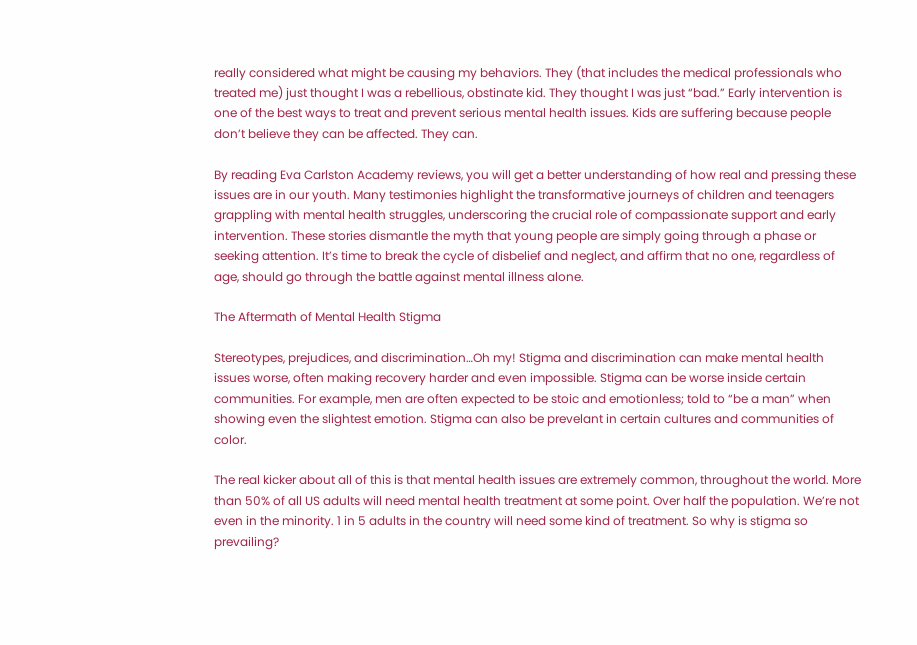really considered what might be causing my behaviors. They (that includes the medical professionals who treated me) just thought I was a rebellious, obstinate kid. They thought I was just “bad.” Early intervention is one of the best ways to treat and prevent serious mental health issues. Kids are suffering because people don’t believe they can be affected. They can.

By reading Eva Carlston Academy reviews, you will get a better understanding of how real and pressing these issues are in our youth. Many testimonies highlight the transformative journeys of children and teenagers grappling with mental health struggles, underscoring the crucial role of compassionate support and early intervention. These stories dismantle the myth that young people are simply going through a phase or seeking attention. It’s time to break the cycle of disbelief and neglect, and affirm that no one, regardless of age, should go through the battle against mental illness alone.

The Aftermath of Mental Health Stigma

Stereotypes, prejudices, and discrimination…Oh my! Stigma and discrimination can make mental health issues worse, often making recovery harder and even impossible. Stigma can be worse inside certain communities. For example, men are often expected to be stoic and emotionless; told to “be a man” when showing even the slightest emotion. Stigma can also be prevelant in certain cultures and communities of color.

The real kicker about all of this is that mental health issues are extremely common, throughout the world. More than 50% of all US adults will need mental health treatment at some point. Over half the population. We’re not even in the minority. 1 in 5 adults in the country will need some kind of treatment. So why is stigma so prevailing?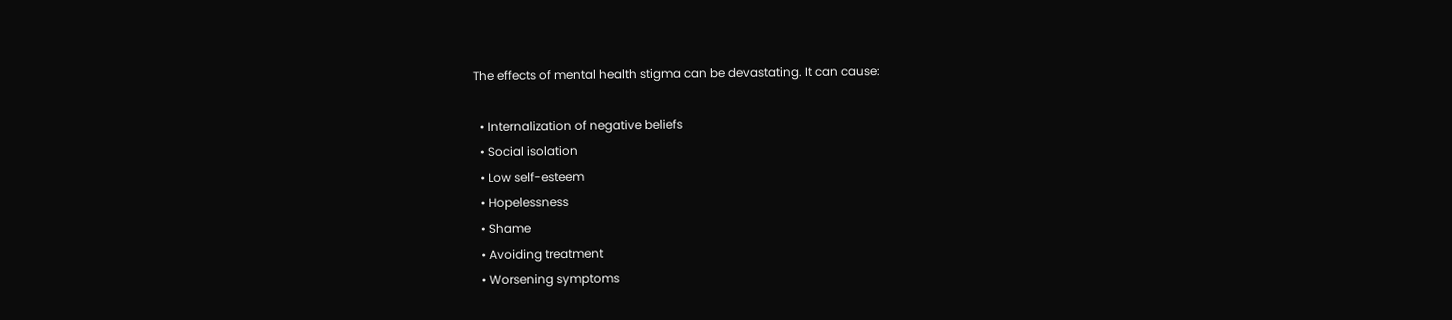The effects of mental health stigma can be devastating. It can cause:

  • Internalization of negative beliefs
  • Social isolation
  • Low self-esteem
  • Hopelessness
  • Shame
  • Avoiding treatment
  • Worsening symptoms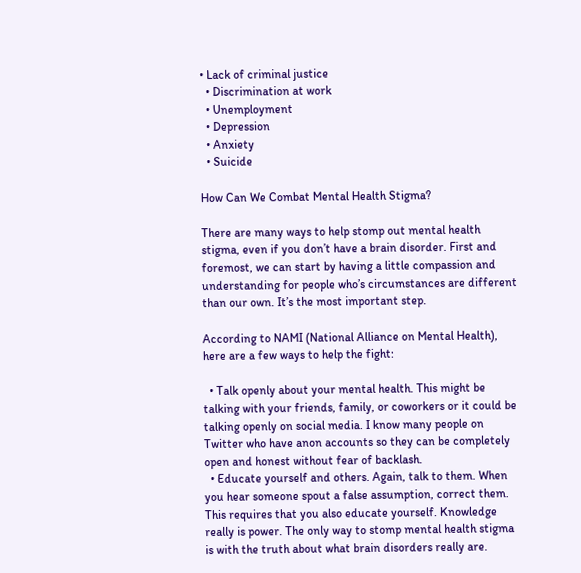• Lack of criminal justice
  • Discrimination at work
  • Unemployment
  • Depression
  • Anxiety
  • Suicide

How Can We Combat Mental Health Stigma?

There are many ways to help stomp out mental health stigma, even if you don’t have a brain disorder. First and foremost, we can start by having a little compassion and understanding for people who’s circumstances are different than our own. It’s the most important step.

According to NAMI (National Alliance on Mental Health), here are a few ways to help the fight:

  • Talk openly about your mental health. This might be talking with your friends, family, or coworkers or it could be talking openly on social media. I know many people on Twitter who have anon accounts so they can be completely open and honest without fear of backlash.
  • Educate yourself and others. Again, talk to them. When you hear someone spout a false assumption, correct them. This requires that you also educate yourself. Knowledge really is power. The only way to stomp mental health stigma is with the truth about what brain disorders really are.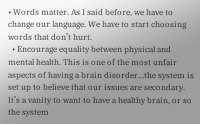• Words matter. As I said before, we have to change our language. We have to start choosing words that don’t hurt.
  • Encourage equality between physical and mental health. This is one of the most unfair aspects of having a brain disorder…the system is set up to believe that our issues are secondary. It’s a vanity to want to have a healthy brain, or so the system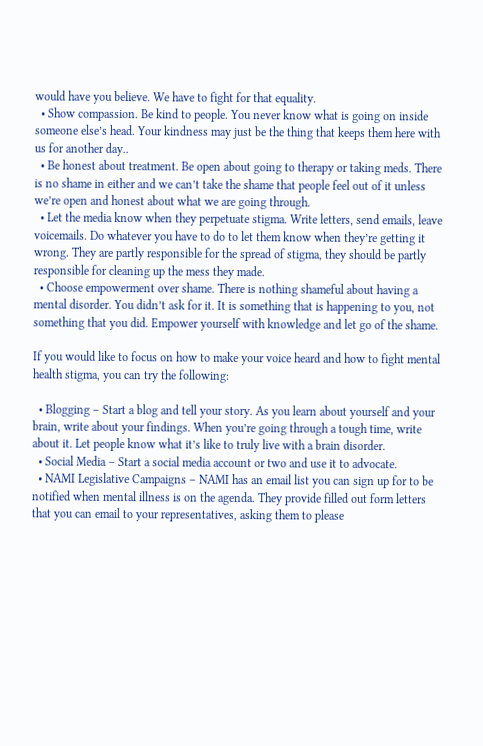would have you believe. We have to fight for that equality.
  • Show compassion. Be kind to people. You never know what is going on inside someone else’s head. Your kindness may just be the thing that keeps them here with us for another day..
  • Be honest about treatment. Be open about going to therapy or taking meds. There is no shame in either and we can’t take the shame that people feel out of it unless we’re open and honest about what we are going through.
  • Let the media know when they perpetuate stigma. Write letters, send emails, leave voicemails. Do whatever you have to do to let them know when they’re getting it wrong. They are partly responsible for the spread of stigma, they should be partly responsible for cleaning up the mess they made.
  • Choose empowerment over shame. There is nothing shameful about having a mental disorder. You didn’t ask for it. It is something that is happening to you, not something that you did. Empower yourself with knowledge and let go of the shame.

If you would like to focus on how to make your voice heard and how to fight mental health stigma, you can try the following:

  • Blogging – Start a blog and tell your story. As you learn about yourself and your brain, write about your findings. When you’re going through a tough time, write about it. Let people know what it’s like to truly live with a brain disorder.
  • Social Media – Start a social media account or two and use it to advocate.
  • NAMI Legislative Campaigns – NAMI has an email list you can sign up for to be notified when mental illness is on the agenda. They provide filled out form letters that you can email to your representatives, asking them to please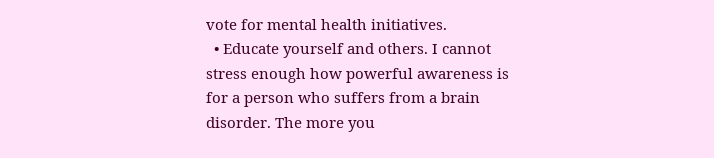vote for mental health initiatives.
  • Educate yourself and others. I cannot stress enough how powerful awareness is for a person who suffers from a brain disorder. The more you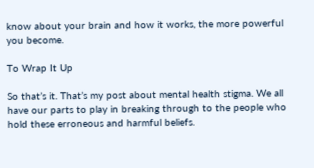know about your brain and how it works, the more powerful you become.

To Wrap It Up

So that’s it. That’s my post about mental health stigma. We all have our parts to play in breaking through to the people who hold these erroneous and harmful beliefs.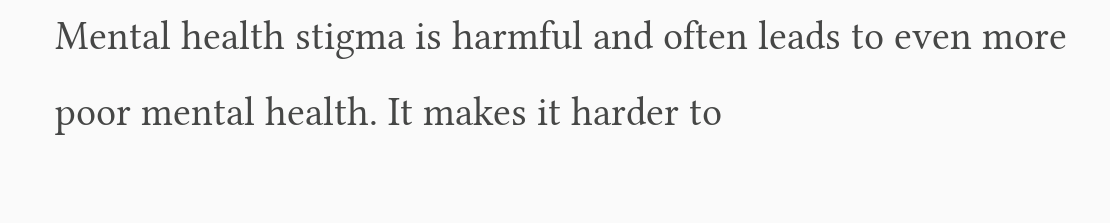Mental health stigma is harmful and often leads to even more poor mental health. It makes it harder to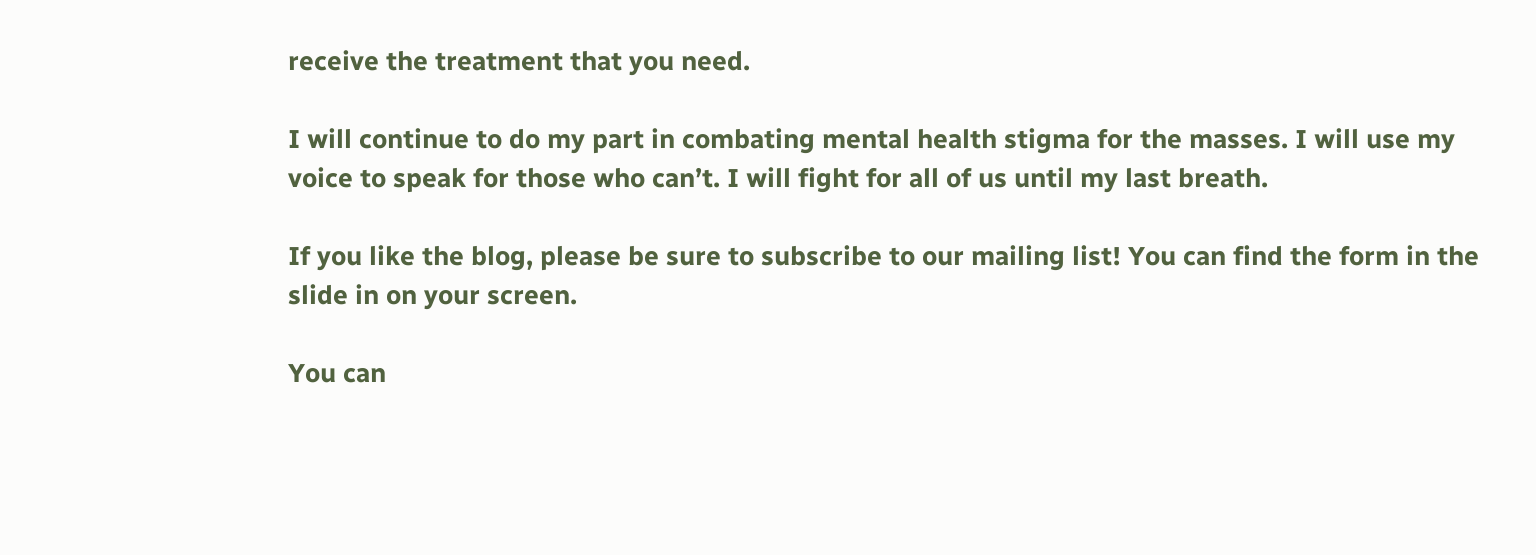receive the treatment that you need.

I will continue to do my part in combating mental health stigma for the masses. I will use my voice to speak for those who can’t. I will fight for all of us until my last breath.

If you like the blog, please be sure to subscribe to our mailing list! You can find the form in the slide in on your screen.

You can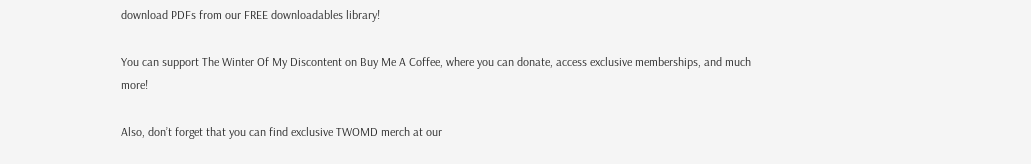download PDFs from our FREE downloadables library!

You can support The Winter Of My Discontent on Buy Me A Coffee, where you can donate, access exclusive memberships, and much more!

Also, don’t forget that you can find exclusive TWOMD merch at our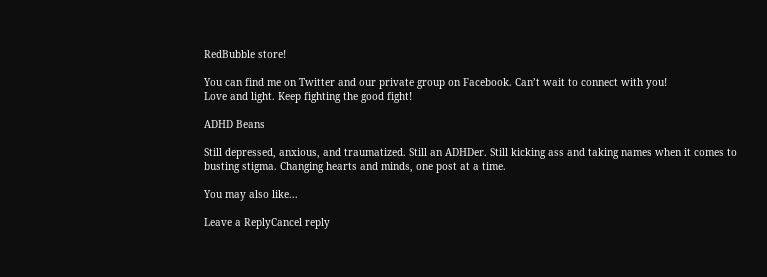RedBubble store!

You can find me on Twitter and our private group on Facebook. Can’t wait to connect with you!
Love and light. Keep fighting the good fight!

ADHD Beans

Still depressed, anxious, and traumatized. Still an ADHDer. Still kicking ass and taking names when it comes to busting stigma. Changing hearts and minds, one post at a time.

You may also like...

Leave a ReplyCancel reply